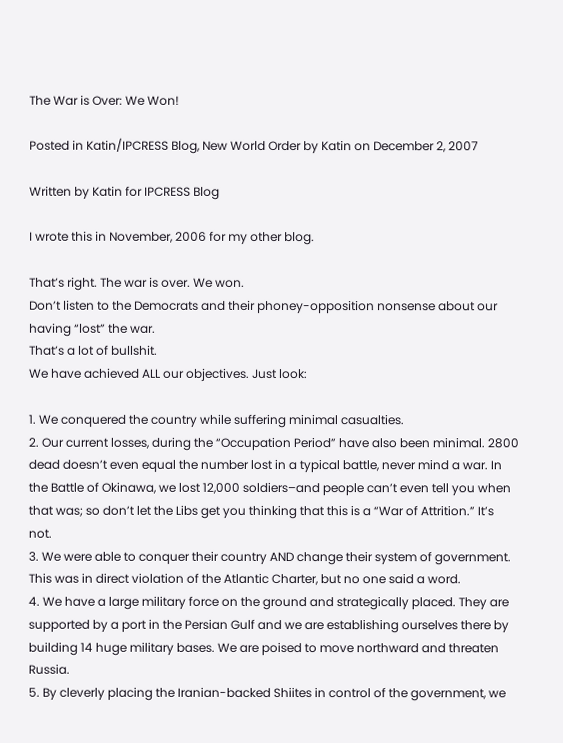The War is Over: We Won!

Posted in Katin/IPCRESS Blog, New World Order by Katin on December 2, 2007

Written by Katin for IPCRESS Blog

I wrote this in November, 2006 for my other blog.

That’s right. The war is over. We won.
Don’t listen to the Democrats and their phoney-opposition nonsense about our having “lost” the war.
That’s a lot of bullshit.
We have achieved ALL our objectives. Just look:

1. We conquered the country while suffering minimal casualties.
2. Our current losses, during the “Occupation Period” have also been minimal. 2800 dead doesn’t even equal the number lost in a typical battle, never mind a war. In the Battle of Okinawa, we lost 12,000 soldiers–and people can’t even tell you when that was; so don’t let the Libs get you thinking that this is a “War of Attrition.” It’s not.
3. We were able to conquer their country AND change their system of government. This was in direct violation of the Atlantic Charter, but no one said a word.
4. We have a large military force on the ground and strategically placed. They are supported by a port in the Persian Gulf and we are establishing ourselves there by building 14 huge military bases. We are poised to move northward and threaten Russia.
5. By cleverly placing the Iranian-backed Shiites in control of the government, we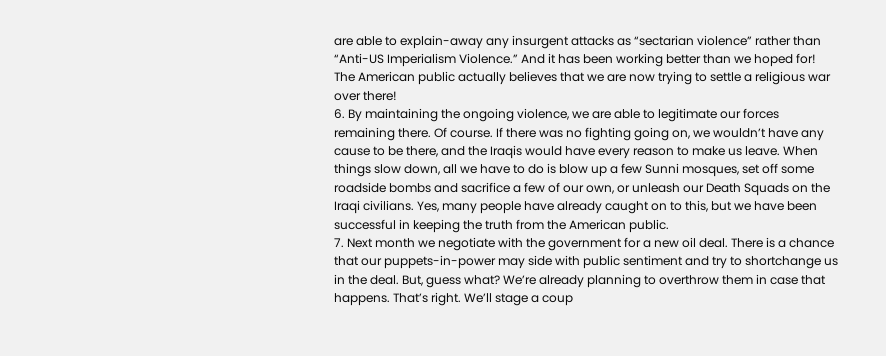are able to explain-away any insurgent attacks as “sectarian violence” rather than “Anti-US Imperialism Violence.” And it has been working better than we hoped for! The American public actually believes that we are now trying to settle a religious war over there!
6. By maintaining the ongoing violence, we are able to legitimate our forces remaining there. Of course. If there was no fighting going on, we wouldn’t have any cause to be there, and the Iraqis would have every reason to make us leave. When things slow down, all we have to do is blow up a few Sunni mosques, set off some roadside bombs and sacrifice a few of our own, or unleash our Death Squads on the Iraqi civilians. Yes, many people have already caught on to this, but we have been successful in keeping the truth from the American public.
7. Next month we negotiate with the government for a new oil deal. There is a chance that our puppets-in-power may side with public sentiment and try to shortchange us in the deal. But, guess what? We’re already planning to overthrow them in case that happens. That’s right. We’ll stage a coup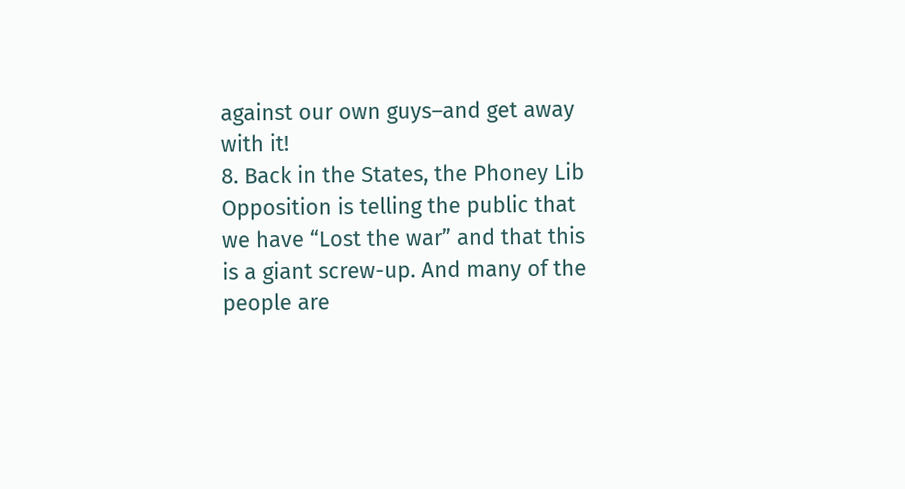against our own guys–and get away with it!
8. Back in the States, the Phoney Lib Opposition is telling the public that we have “Lost the war” and that this is a giant screw-up. And many of the people are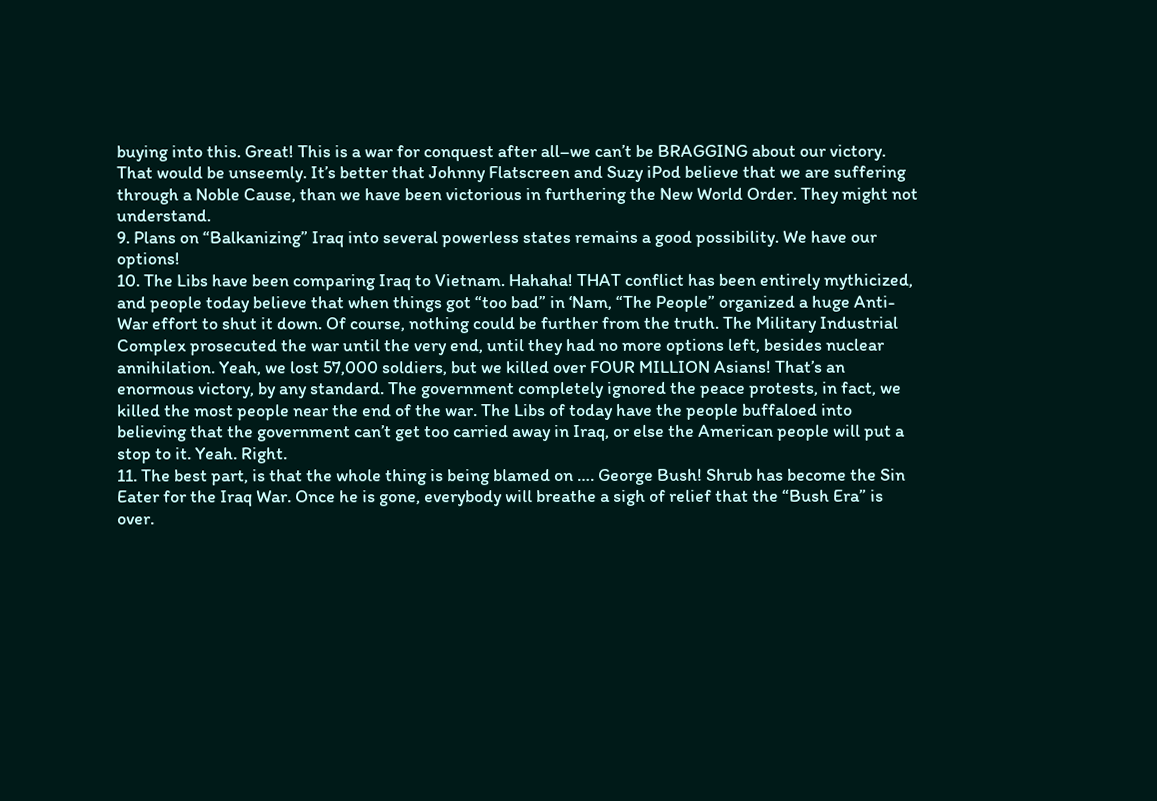buying into this. Great! This is a war for conquest after all–we can’t be BRAGGING about our victory. That would be unseemly. It’s better that Johnny Flatscreen and Suzy iPod believe that we are suffering through a Noble Cause, than we have been victorious in furthering the New World Order. They might not understand.
9. Plans on “Balkanizing” Iraq into several powerless states remains a good possibility. We have our options!
10. The Libs have been comparing Iraq to Vietnam. Hahaha! THAT conflict has been entirely mythicized, and people today believe that when things got “too bad” in ‘Nam, “The People” organized a huge Anti-War effort to shut it down. Of course, nothing could be further from the truth. The Military Industrial Complex prosecuted the war until the very end, until they had no more options left, besides nuclear annihilation. Yeah, we lost 57,000 soldiers, but we killed over FOUR MILLION Asians! That’s an enormous victory, by any standard. The government completely ignored the peace protests, in fact, we killed the most people near the end of the war. The Libs of today have the people buffaloed into believing that the government can’t get too carried away in Iraq, or else the American people will put a stop to it. Yeah. Right.
11. The best part, is that the whole thing is being blamed on …. George Bush! Shrub has become the Sin Eater for the Iraq War. Once he is gone, everybody will breathe a sigh of relief that the “Bush Era” is over.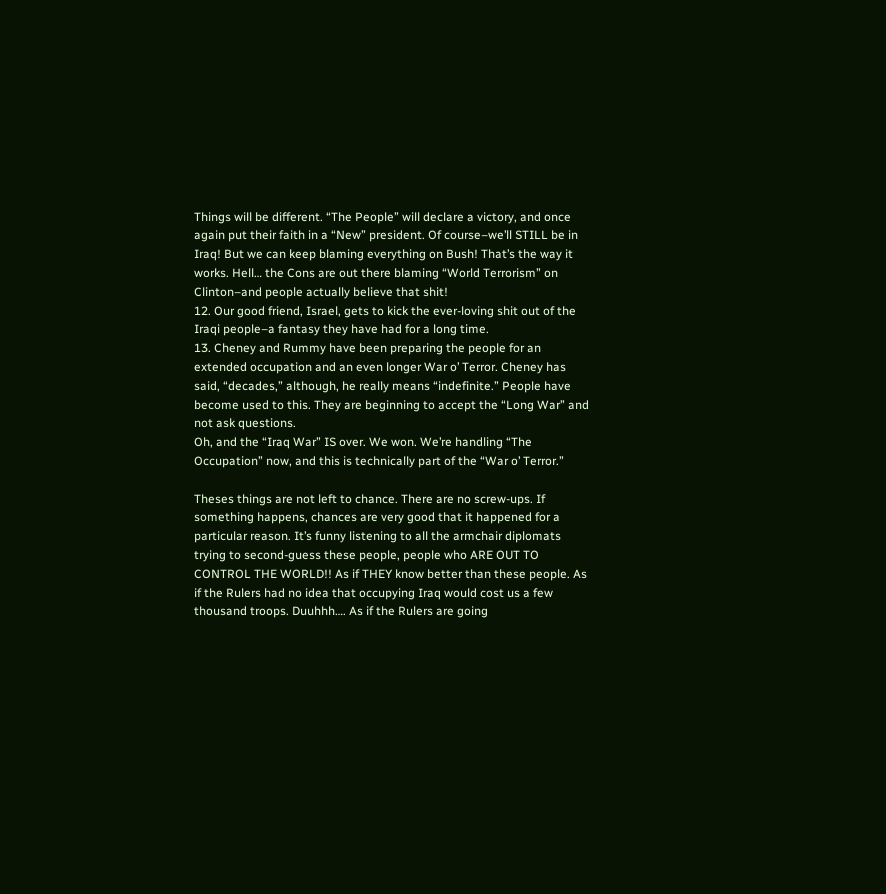Things will be different. “The People” will declare a victory, and once again put their faith in a “New” president. Of course–we’ll STILL be in Iraq! But we can keep blaming everything on Bush! That’s the way it works. Hell… the Cons are out there blaming “World Terrorism” on Clinton–and people actually believe that shit!
12. Our good friend, Israel, gets to kick the ever-loving shit out of the Iraqi people–a fantasy they have had for a long time.
13. Cheney and Rummy have been preparing the people for an extended occupation and an even longer War o’ Terror. Cheney has said, “decades,” although, he really means “indefinite.” People have become used to this. They are beginning to accept the “Long War” and not ask questions.
Oh, and the “Iraq War” IS over. We won. We’re handling “The Occupation” now, and this is technically part of the “War o’ Terror.”

Theses things are not left to chance. There are no screw-ups. If something happens, chances are very good that it happened for a particular reason. It’s funny listening to all the armchair diplomats trying to second-guess these people, people who ARE OUT TO CONTROL THE WORLD!! As if THEY know better than these people. As if the Rulers had no idea that occupying Iraq would cost us a few thousand troops. Duuhhh…. As if the Rulers are going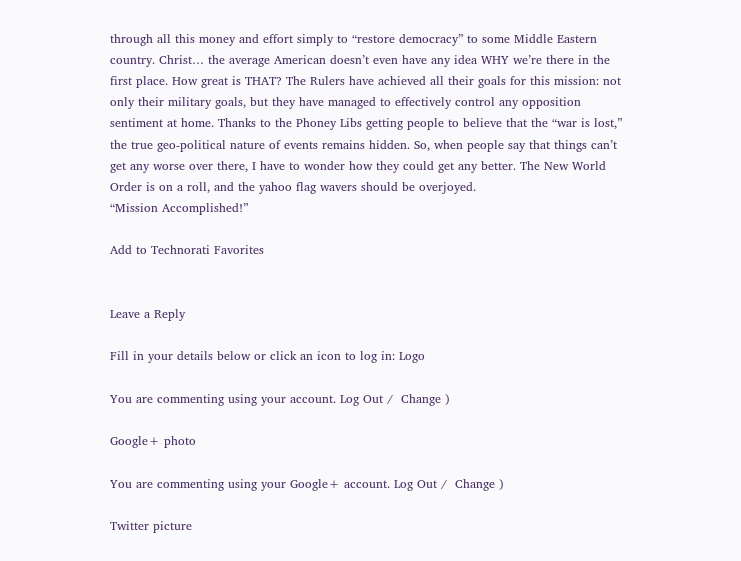through all this money and effort simply to “restore democracy” to some Middle Eastern country. Christ… the average American doesn’t even have any idea WHY we’re there in the first place. How great is THAT? The Rulers have achieved all their goals for this mission: not only their military goals, but they have managed to effectively control any opposition sentiment at home. Thanks to the Phoney Libs getting people to believe that the “war is lost,” the true geo-political nature of events remains hidden. So, when people say that things can’t get any worse over there, I have to wonder how they could get any better. The New World Order is on a roll, and the yahoo flag wavers should be overjoyed.
“Mission Accomplished!”

Add to Technorati Favorites


Leave a Reply

Fill in your details below or click an icon to log in: Logo

You are commenting using your account. Log Out /  Change )

Google+ photo

You are commenting using your Google+ account. Log Out /  Change )

Twitter picture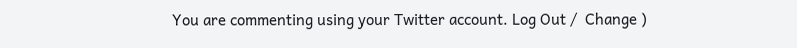You are commenting using your Twitter account. Log Out /  Change )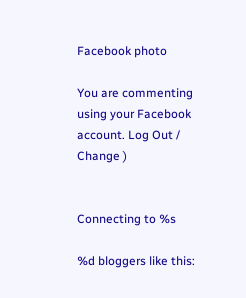Facebook photo

You are commenting using your Facebook account. Log Out /  Change )


Connecting to %s

%d bloggers like this: